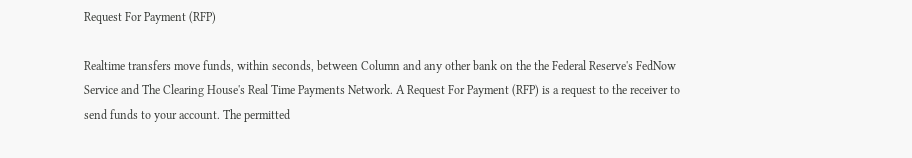Request For Payment (RFP)

Realtime transfers move funds, within seconds, between Column and any other bank on the the Federal Reserve's FedNow Service and The Clearing House's Real Time Payments Network. A Request For Payment (RFP) is a request to the receiver to send funds to your account. The permitted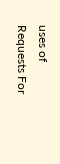uses of Requests For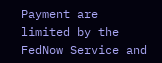Payment are limited by the FedNow Service and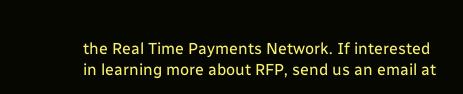the Real Time Payments Network. If interested in learning more about RFP, send us an email at